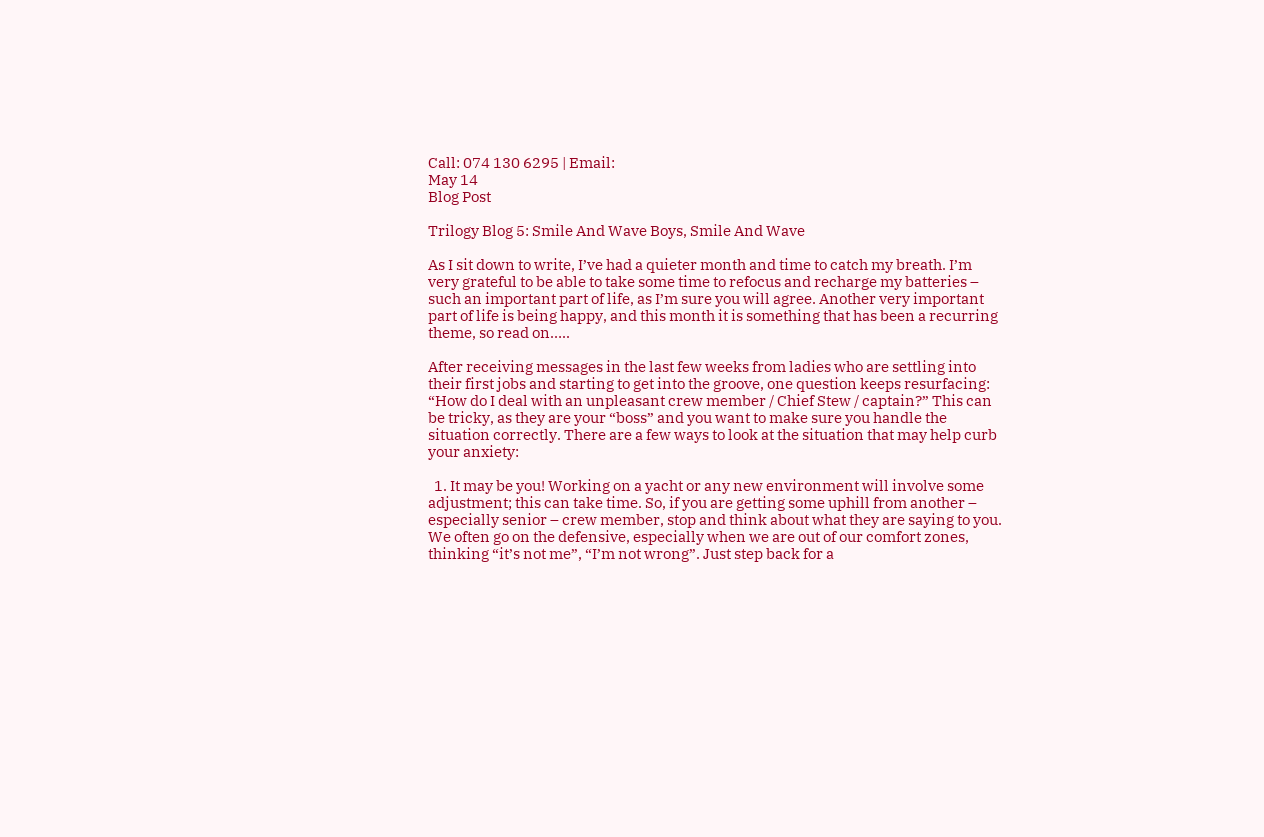Call: 074 130 6295 | Email:
May 14
Blog Post

Trilogy Blog 5: Smile And Wave Boys, Smile And Wave

As I sit down to write, I’ve had a quieter month and time to catch my breath. I’m very grateful to be able to take some time to refocus and recharge my batteries – such an important part of life, as I’m sure you will agree. Another very important part of life is being happy, and this month it is something that has been a recurring theme, so read on…..

After receiving messages in the last few weeks from ladies who are settling into their first jobs and starting to get into the groove, one question keeps resurfacing: “How do I deal with an unpleasant crew member / Chief Stew / captain?” This can be tricky, as they are your “boss” and you want to make sure you handle the situation correctly. There are a few ways to look at the situation that may help curb your anxiety:

  1. It may be you! Working on a yacht or any new environment will involve some adjustment; this can take time. So, if you are getting some uphill from another – especially senior – crew member, stop and think about what they are saying to you. We often go on the defensive, especially when we are out of our comfort zones, thinking “it’s not me”, “I’m not wrong”. Just step back for a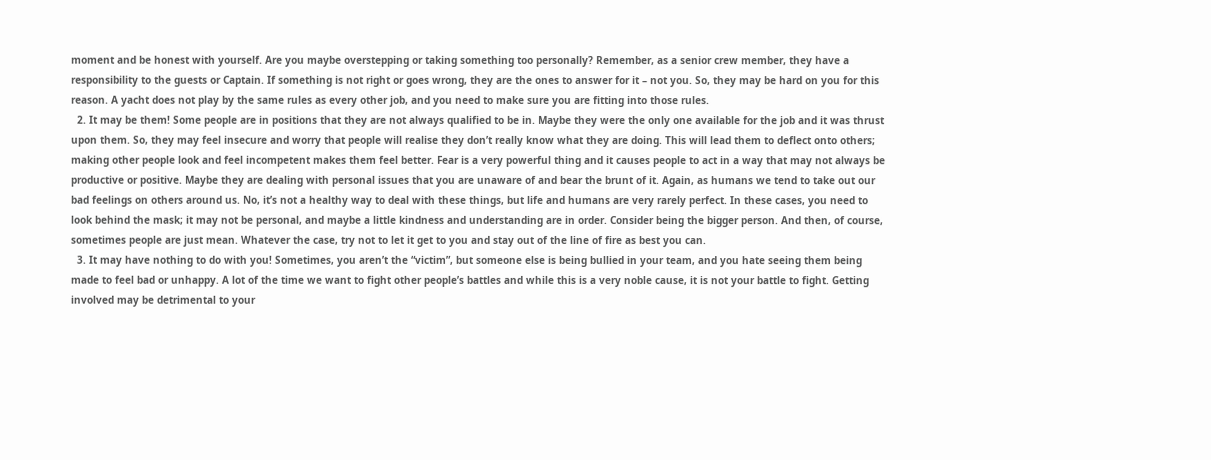moment and be honest with yourself. Are you maybe overstepping or taking something too personally? Remember, as a senior crew member, they have a responsibility to the guests or Captain. If something is not right or goes wrong, they are the ones to answer for it – not you. So, they may be hard on you for this reason. A yacht does not play by the same rules as every other job, and you need to make sure you are fitting into those rules.
  2. It may be them! Some people are in positions that they are not always qualified to be in. Maybe they were the only one available for the job and it was thrust upon them. So, they may feel insecure and worry that people will realise they don’t really know what they are doing. This will lead them to deflect onto others; making other people look and feel incompetent makes them feel better. Fear is a very powerful thing and it causes people to act in a way that may not always be productive or positive. Maybe they are dealing with personal issues that you are unaware of and bear the brunt of it. Again, as humans we tend to take out our bad feelings on others around us. No, it’s not a healthy way to deal with these things, but life and humans are very rarely perfect. In these cases, you need to look behind the mask; it may not be personal, and maybe a little kindness and understanding are in order. Consider being the bigger person. And then, of course, sometimes people are just mean. Whatever the case, try not to let it get to you and stay out of the line of fire as best you can.
  3. It may have nothing to do with you! Sometimes, you aren’t the “victim”, but someone else is being bullied in your team, and you hate seeing them being made to feel bad or unhappy. A lot of the time we want to fight other people’s battles and while this is a very noble cause, it is not your battle to fight. Getting involved may be detrimental to your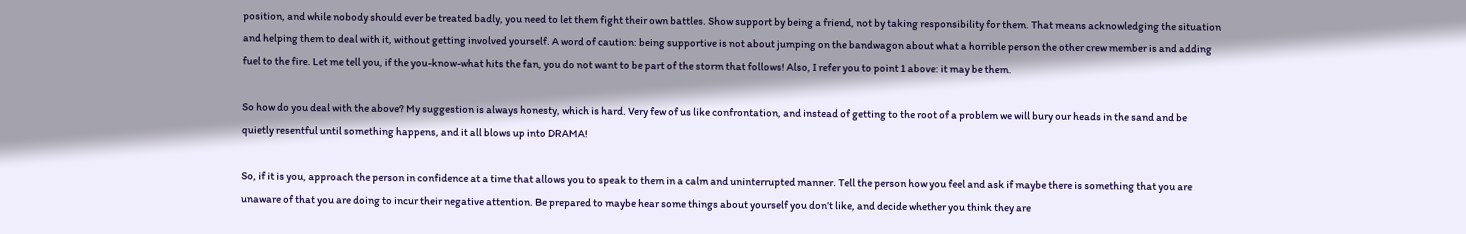position, and while nobody should ever be treated badly, you need to let them fight their own battles. Show support by being a friend, not by taking responsibility for them. That means acknowledging the situation and helping them to deal with it, without getting involved yourself. A word of caution: being supportive is not about jumping on the bandwagon about what a horrible person the other crew member is and adding fuel to the fire. Let me tell you, if the you-know-what hits the fan, you do not want to be part of the storm that follows! Also, I refer you to point 1 above: it may be them.

So how do you deal with the above? My suggestion is always honesty, which is hard. Very few of us like confrontation, and instead of getting to the root of a problem we will bury our heads in the sand and be quietly resentful until something happens, and it all blows up into DRAMA!

So, if it is you, approach the person in confidence at a time that allows you to speak to them in a calm and uninterrupted manner. Tell the person how you feel and ask if maybe there is something that you are unaware of that you are doing to incur their negative attention. Be prepared to maybe hear some things about yourself you don’t like, and decide whether you think they are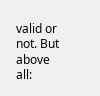valid or not. But above all: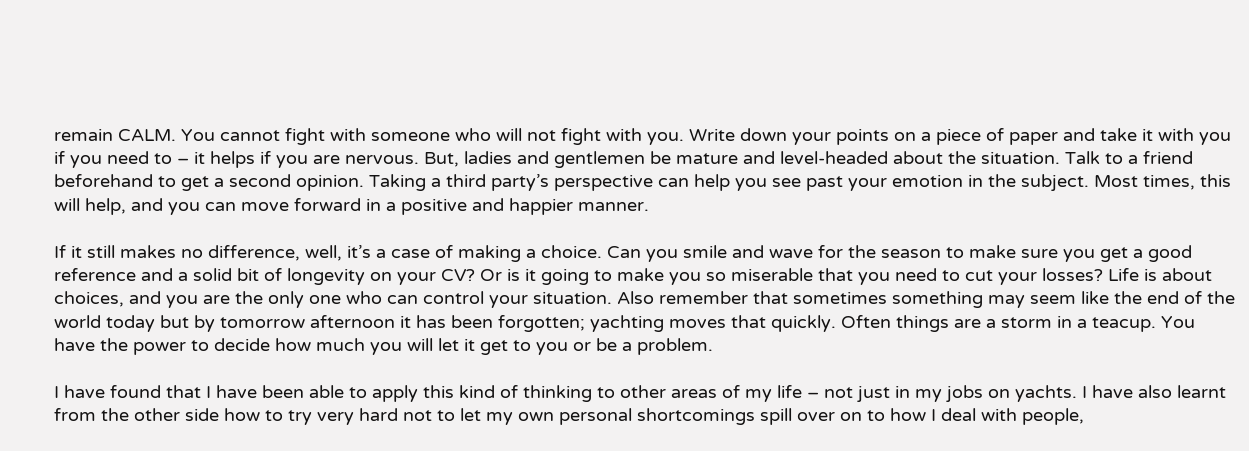remain CALM. You cannot fight with someone who will not fight with you. Write down your points on a piece of paper and take it with you if you need to – it helps if you are nervous. But, ladies and gentlemen be mature and level-headed about the situation. Talk to a friend beforehand to get a second opinion. Taking a third party’s perspective can help you see past your emotion in the subject. Most times, this will help, and you can move forward in a positive and happier manner.

If it still makes no difference, well, it’s a case of making a choice. Can you smile and wave for the season to make sure you get a good reference and a solid bit of longevity on your CV? Or is it going to make you so miserable that you need to cut your losses? Life is about choices, and you are the only one who can control your situation. Also remember that sometimes something may seem like the end of the world today but by tomorrow afternoon it has been forgotten; yachting moves that quickly. Often things are a storm in a teacup. You have the power to decide how much you will let it get to you or be a problem.

I have found that I have been able to apply this kind of thinking to other areas of my life – not just in my jobs on yachts. I have also learnt from the other side how to try very hard not to let my own personal shortcomings spill over on to how I deal with people,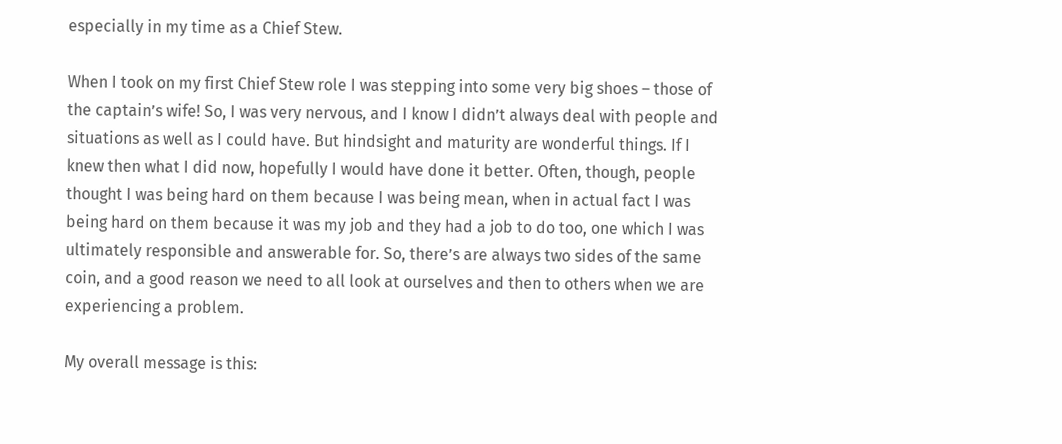especially in my time as a Chief Stew.

When I took on my first Chief Stew role I was stepping into some very big shoes – those of the captain’s wife! So, I was very nervous, and I know I didn’t always deal with people and situations as well as I could have. But hindsight and maturity are wonderful things. If I knew then what I did now, hopefully I would have done it better. Often, though, people thought I was being hard on them because I was being mean, when in actual fact I was being hard on them because it was my job and they had a job to do too, one which I was ultimately responsible and answerable for. So, there’s are always two sides of the same coin, and a good reason we need to all look at ourselves and then to others when we are experiencing a problem.

My overall message is this: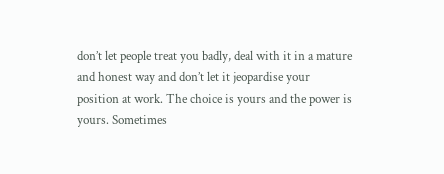don’t let people treat you badly, deal with it in a mature and honest way and don’t let it jeopardise your position at work. The choice is yours and the power is yours. Sometimes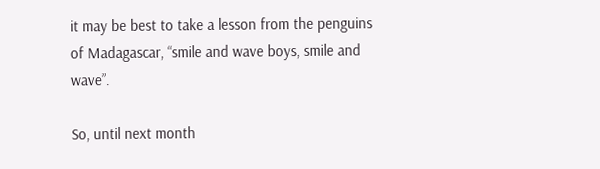it may be best to take a lesson from the penguins of Madagascar, “smile and wave boys, smile and wave”.

So, until next month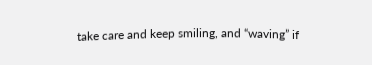take care and keep smiling, and “waving” if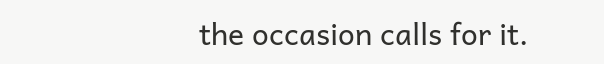the occasion calls for it.